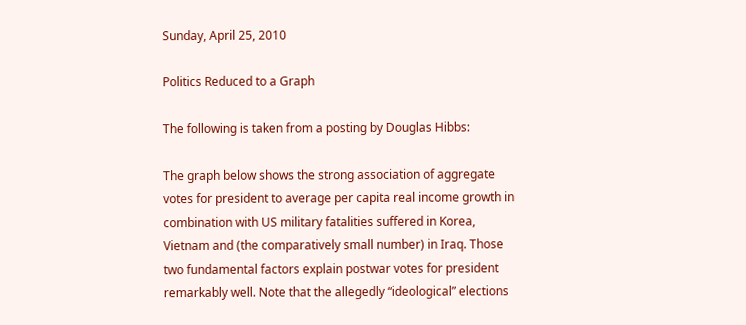Sunday, April 25, 2010

Politics Reduced to a Graph

The following is taken from a posting by Douglas Hibbs:

The graph below shows the strong association of aggregate votes for president to average per capita real income growth in combination with US military fatalities suffered in Korea, Vietnam and (the comparatively small number) in Iraq. Those two fundamental factors explain postwar votes for president remarkably well. Note that the allegedly “ideological” elections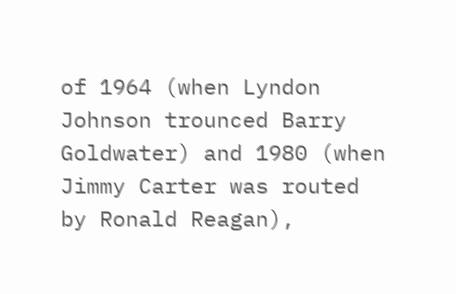of 1964 (when Lyndon Johnson trounced Barry Goldwater) and 1980 (when Jimmy Carter was routed by Ronald Reagan),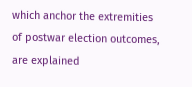which anchor the extremities of postwar election outcomes, are explained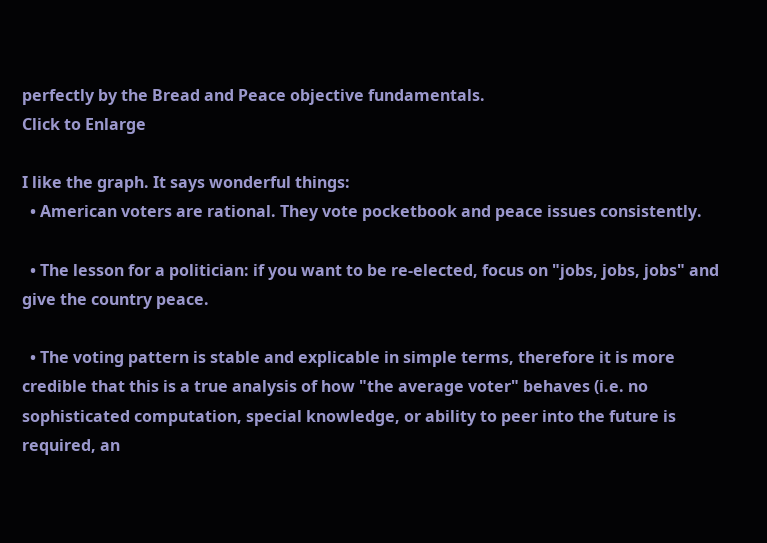perfectly by the Bread and Peace objective fundamentals.
Click to Enlarge

I like the graph. It says wonderful things:
  • American voters are rational. They vote pocketbook and peace issues consistently.

  • The lesson for a politician: if you want to be re-elected, focus on "jobs, jobs, jobs" and give the country peace.

  • The voting pattern is stable and explicable in simple terms, therefore it is more credible that this is a true analysis of how "the average voter" behaves (i.e. no sophisticated computation, special knowledge, or ability to peer into the future is required, an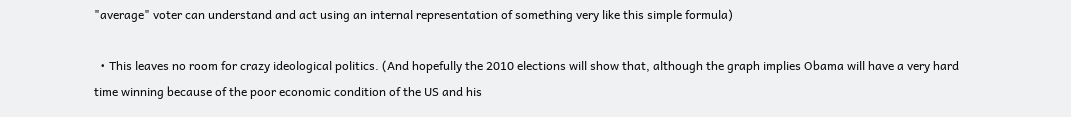"average" voter can understand and act using an internal representation of something very like this simple formula)

  • This leaves no room for crazy ideological politics. (And hopefully the 2010 elections will show that, although the graph implies Obama will have a very hard time winning because of the poor economic condition of the US and his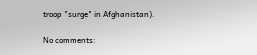troop "surge" in Afghanistan).

No comments: